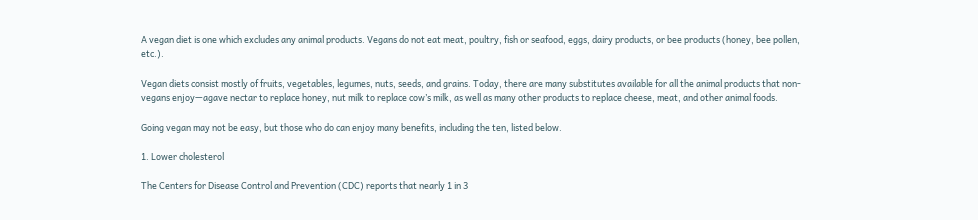A vegan diet is one which excludes any animal products. Vegans do not eat meat, poultry, fish or seafood, eggs, dairy products, or bee products (honey, bee pollen, etc.).

Vegan diets consist mostly of fruits, vegetables, legumes, nuts, seeds, and grains. Today, there are many substitutes available for all the animal products that non-vegans enjoy—agave nectar to replace honey, nut milk to replace cow’s milk, as well as many other products to replace cheese, meat, and other animal foods.

Going vegan may not be easy, but those who do can enjoy many benefits, including the ten, listed below.

1. Lower cholesterol

The Centers for Disease Control and Prevention (CDC) reports that nearly 1 in 3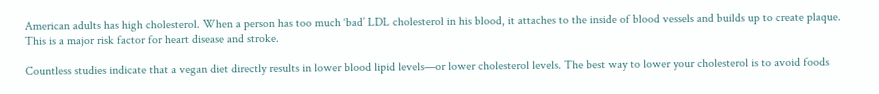American adults has high cholesterol. When a person has too much ‘bad’ LDL cholesterol in his blood, it attaches to the inside of blood vessels and builds up to create plaque. This is a major risk factor for heart disease and stroke.

Countless studies indicate that a vegan diet directly results in lower blood lipid levels—or lower cholesterol levels. The best way to lower your cholesterol is to avoid foods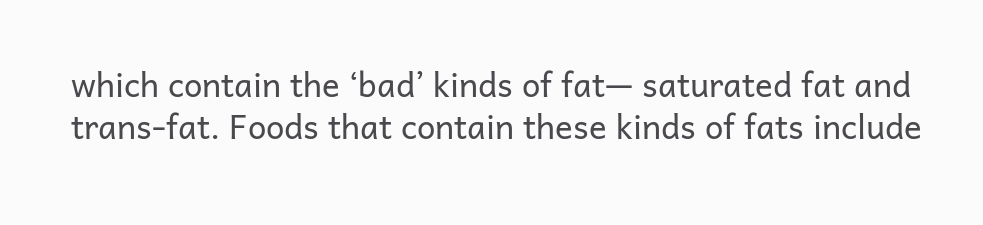which contain the ‘bad’ kinds of fat— saturated fat and trans-fat. Foods that contain these kinds of fats include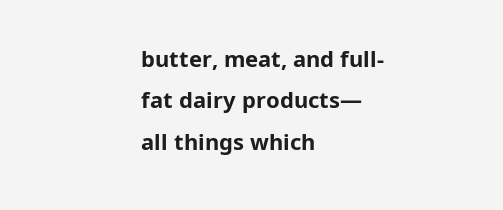butter, meat, and full-fat dairy products— all things which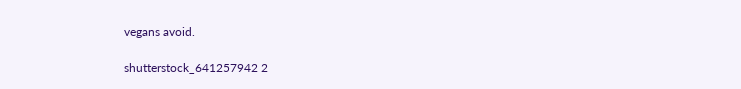vegans avoid.

shutterstock_641257942 2